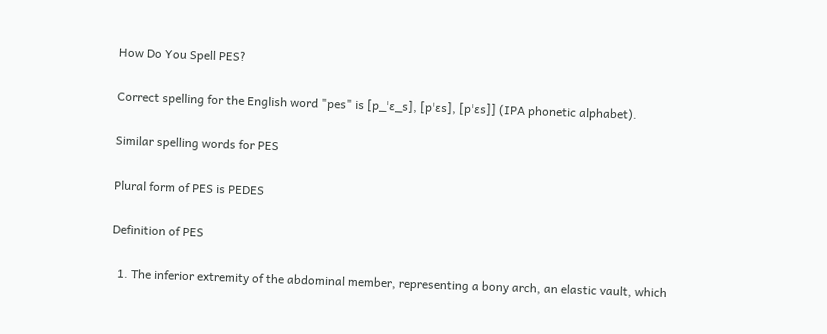How Do You Spell PES?

Correct spelling for the English word "pes" is [p_ˈɛ_s], [pˈɛs], [pˈɛs]] (IPA phonetic alphabet).

Similar spelling words for PES

Plural form of PES is PEDES

Definition of PES

  1. The inferior extremity of the abdominal member, representing a bony arch, an elastic vault, which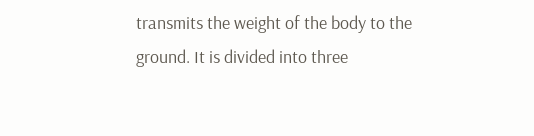transmits the weight of the body to the ground. It is divided into three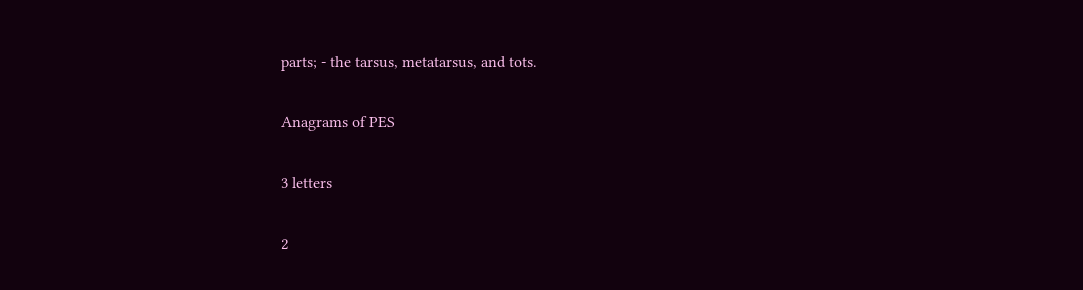parts; - the tarsus, metatarsus, and tots.

Anagrams of PES

3 letters

2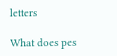letters

What does pes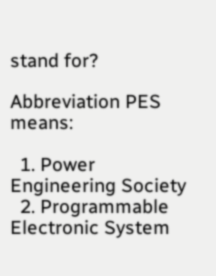stand for?

Abbreviation PES means:

  1. Power Engineering Society
  2. Programmable Electronic System